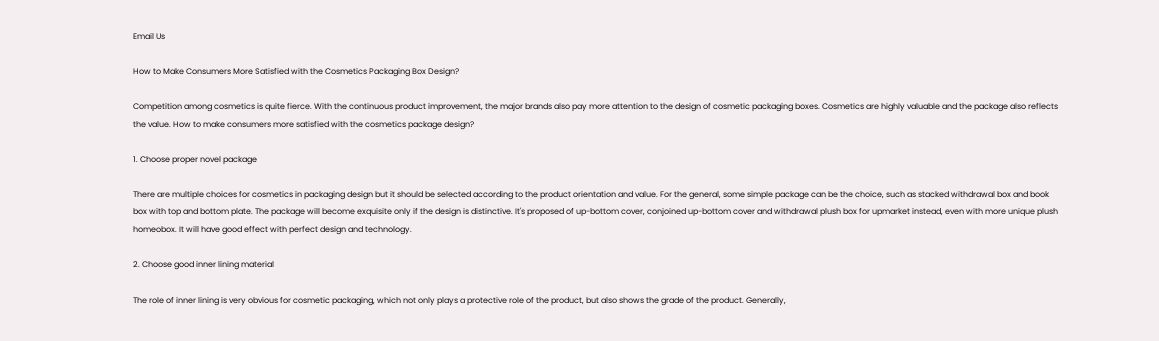Email Us

How to Make Consumers More Satisfied with the Cosmetics Packaging Box Design?

Competition among cosmetics is quite fierce. With the continuous product improvement, the major brands also pay more attention to the design of cosmetic packaging boxes. Cosmetics are highly valuable and the package also reflects the value. How to make consumers more satisfied with the cosmetics package design?

1. Choose proper novel package

There are multiple choices for cosmetics in packaging design but it should be selected according to the product orientation and value. For the general, some simple package can be the choice, such as stacked withdrawal box and book box with top and bottom plate. The package will become exquisite only if the design is distinctive. It's proposed of up-bottom cover, conjoined up-bottom cover and withdrawal plush box for upmarket instead, even with more unique plush homeobox. It will have good effect with perfect design and technology.

2. Choose good inner lining material

The role of inner lining is very obvious for cosmetic packaging, which not only plays a protective role of the product, but also shows the grade of the product. Generally,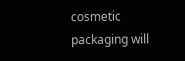cosmetic packaging will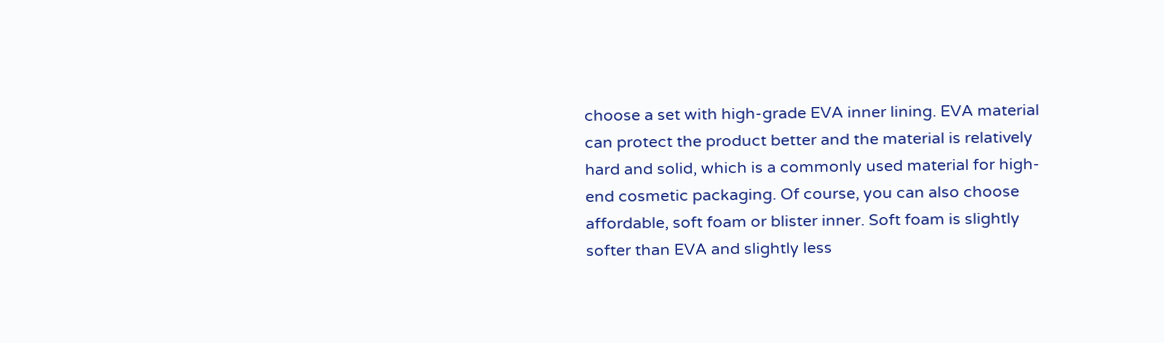choose a set with high-grade EVA inner lining. EVA material can protect the product better and the material is relatively hard and solid, which is a commonly used material for high-end cosmetic packaging. Of course, you can also choose affordable, soft foam or blister inner. Soft foam is slightly softer than EVA and slightly less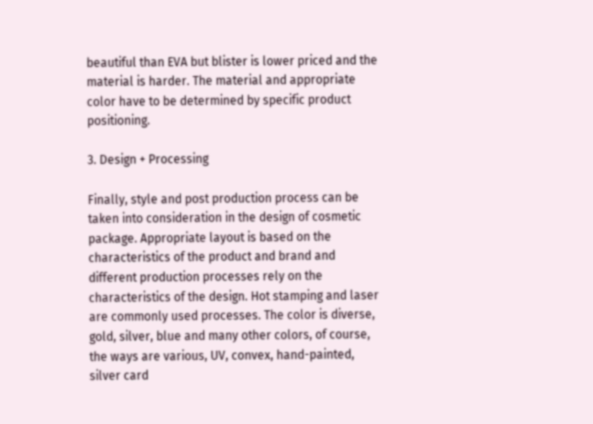beautiful than EVA but blister is lower priced and the material is harder. The material and appropriate color have to be determined by specific product positioning.

3. Design + Processing

Finally, style and post production process can be taken into consideration in the design of cosmetic package. Appropriate layout is based on the characteristics of the product and brand and different production processes rely on the characteristics of the design. Hot stamping and laser are commonly used processes. The color is diverse, gold, silver, blue and many other colors, of course, the ways are various, UV, convex, hand-painted, silver card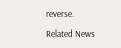reverse.

Related News